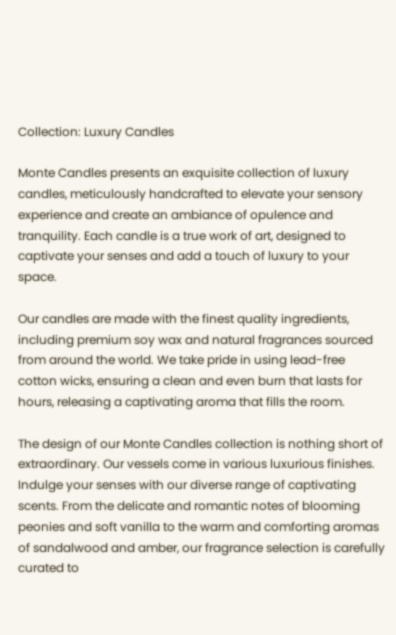Collection: Luxury Candles

Monte Candles presents an exquisite collection of luxury candles, meticulously handcrafted to elevate your sensory experience and create an ambiance of opulence and tranquility. Each candle is a true work of art, designed to captivate your senses and add a touch of luxury to your space.

Our candles are made with the finest quality ingredients, including premium soy wax and natural fragrances sourced from around the world. We take pride in using lead-free cotton wicks, ensuring a clean and even burn that lasts for hours, releasing a captivating aroma that fills the room.

The design of our Monte Candles collection is nothing short of extraordinary. Our vessels come in various luxurious finishes.
Indulge your senses with our diverse range of captivating scents. From the delicate and romantic notes of blooming peonies and soft vanilla to the warm and comforting aromas of sandalwood and amber, our fragrance selection is carefully curated to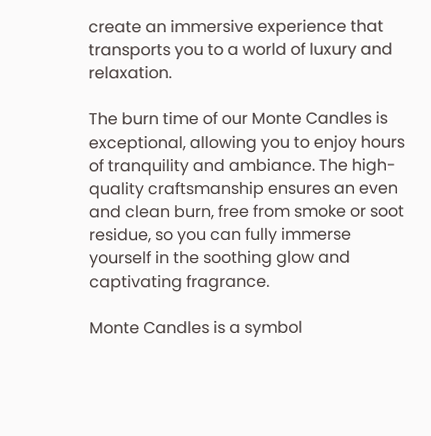create an immersive experience that transports you to a world of luxury and relaxation.

The burn time of our Monte Candles is exceptional, allowing you to enjoy hours of tranquility and ambiance. The high-quality craftsmanship ensures an even and clean burn, free from smoke or soot residue, so you can fully immerse yourself in the soothing glow and captivating fragrance.

Monte Candles is a symbol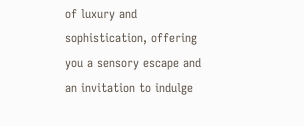of luxury and sophistication, offering you a sensory escape and an invitation to indulge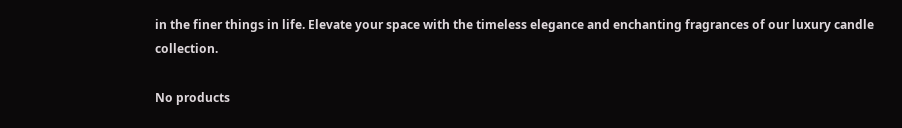in the finer things in life. Elevate your space with the timeless elegance and enchanting fragrances of our luxury candle collection.

No products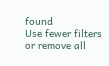found
Use fewer filters or remove all